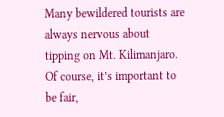Many bewildered tourists are always nervous about tipping on Mt. Kilimanjaro. Of course, it’s important to be fair,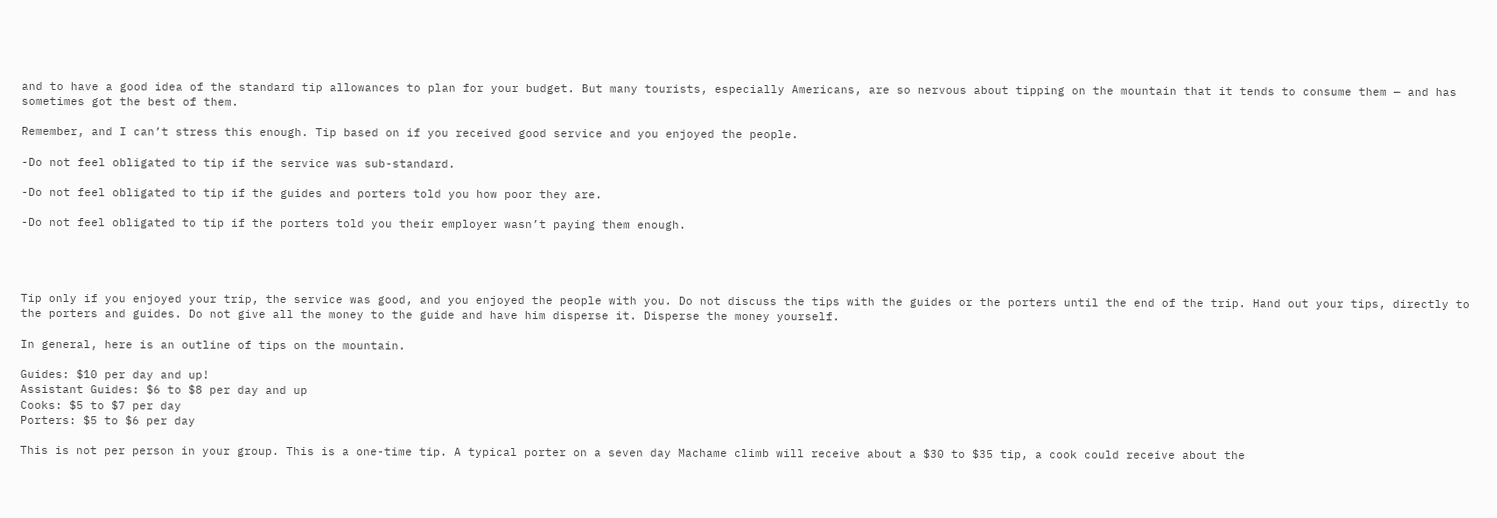and to have a good idea of the standard tip allowances to plan for your budget. But many tourists, especially Americans, are so nervous about tipping on the mountain that it tends to consume them — and has sometimes got the best of them.

Remember, and I can’t stress this enough. Tip based on if you received good service and you enjoyed the people.

-Do not feel obligated to tip if the service was sub-standard.

-Do not feel obligated to tip if the guides and porters told you how poor they are.

-Do not feel obligated to tip if the porters told you their employer wasn’t paying them enough.




Tip only if you enjoyed your trip, the service was good, and you enjoyed the people with you. Do not discuss the tips with the guides or the porters until the end of the trip. Hand out your tips, directly to the porters and guides. Do not give all the money to the guide and have him disperse it. Disperse the money yourself.

In general, here is an outline of tips on the mountain.

Guides: $10 per day and up!
Assistant Guides: $6 to $8 per day and up
Cooks: $5 to $7 per day
Porters: $5 to $6 per day

This is not per person in your group. This is a one-time tip. A typical porter on a seven day Machame climb will receive about a $30 to $35 tip, a cook could receive about the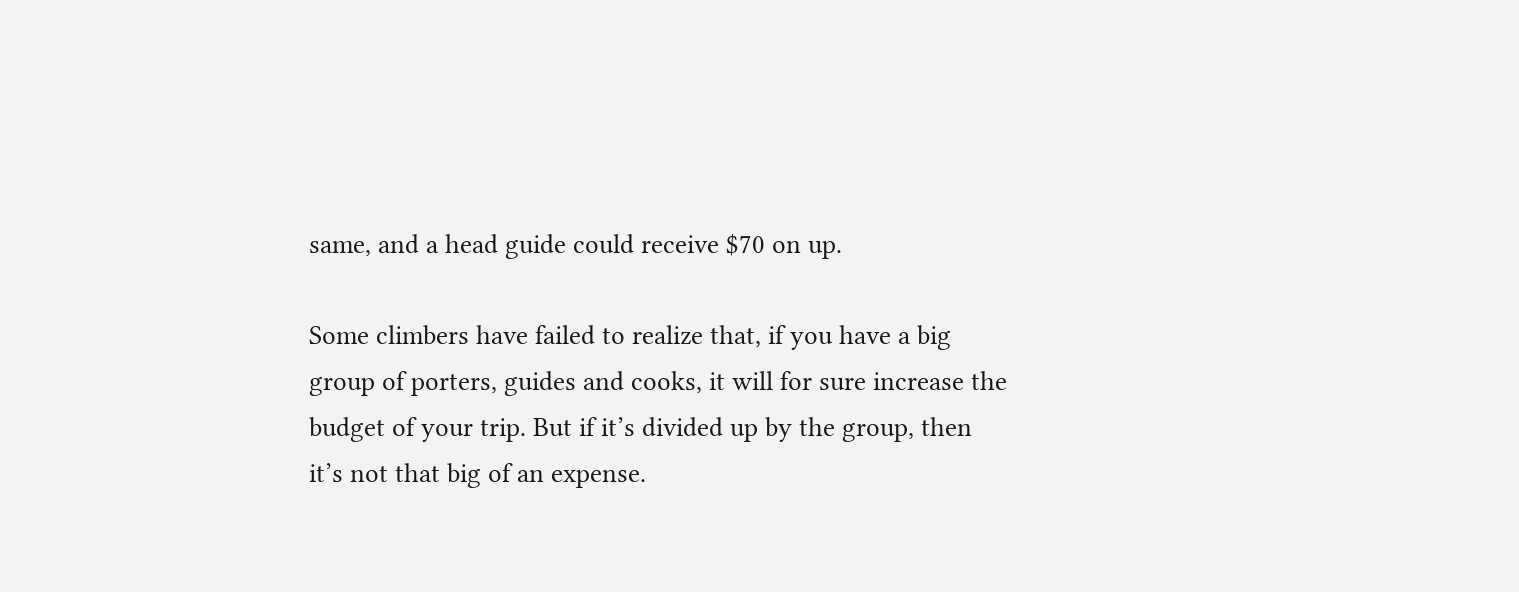same, and a head guide could receive $70 on up.

Some climbers have failed to realize that, if you have a big group of porters, guides and cooks, it will for sure increase the budget of your trip. But if it’s divided up by the group, then it’s not that big of an expense.